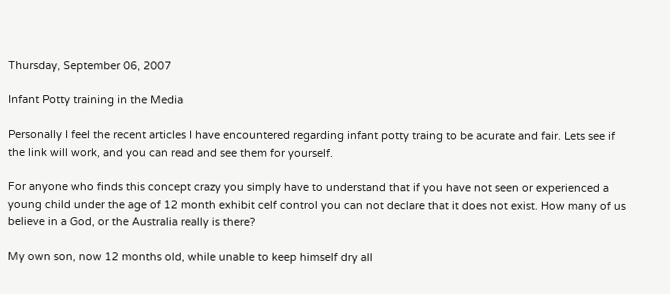Thursday, September 06, 2007

Infant Potty training in the Media

Personally I feel the recent articles I have encountered regarding infant potty traing to be acurate and fair. Lets see if the link will work, and you can read and see them for yourself.

For anyone who finds this concept crazy you simply have to understand that if you have not seen or experienced a young child under the age of 12 month exhibit celf control you can not declare that it does not exist. How many of us believe in a God, or the Australia really is there?

My own son, now 12 months old, while unable to keep himself dry all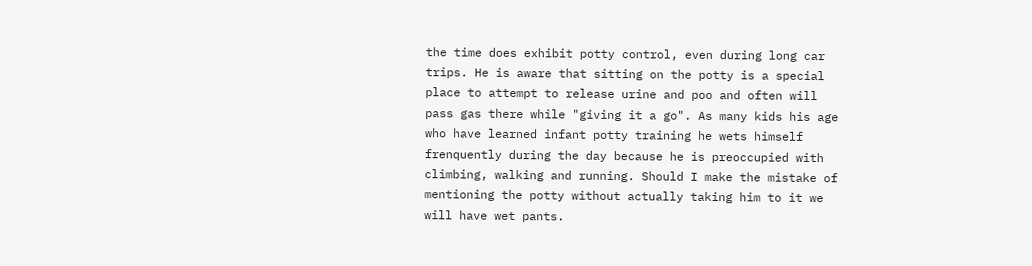the time does exhibit potty control, even during long car trips. He is aware that sitting on the potty is a special place to attempt to release urine and poo and often will pass gas there while "giving it a go". As many kids his age who have learned infant potty training he wets himself frenquently during the day because he is preoccupied with climbing, walking and running. Should I make the mistake of mentioning the potty without actually taking him to it we will have wet pants.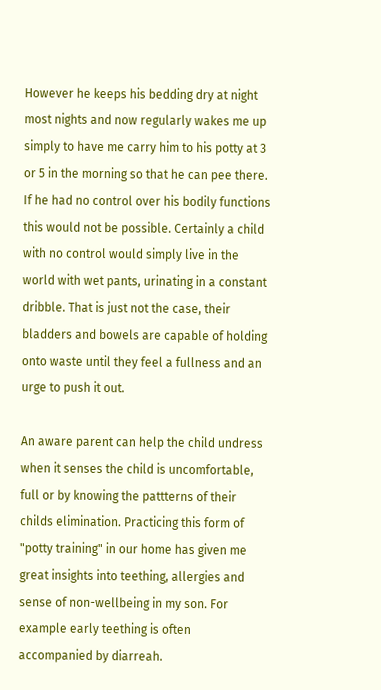However he keeps his bedding dry at night most nights and now regularly wakes me up simply to have me carry him to his potty at 3 or 5 in the morning so that he can pee there. If he had no control over his bodily functions this would not be possible. Certainly a child with no control would simply live in the world with wet pants, urinating in a constant dribble. That is just not the case, their bladders and bowels are capable of holding onto waste until they feel a fullness and an urge to push it out.

An aware parent can help the child undress when it senses the child is uncomfortable, full or by knowing the pattterns of their childs elimination. Practicing this form of "potty training" in our home has given me great insights into teething, allergies and sense of non-wellbeing in my son. For example early teething is often accompanied by diarreah.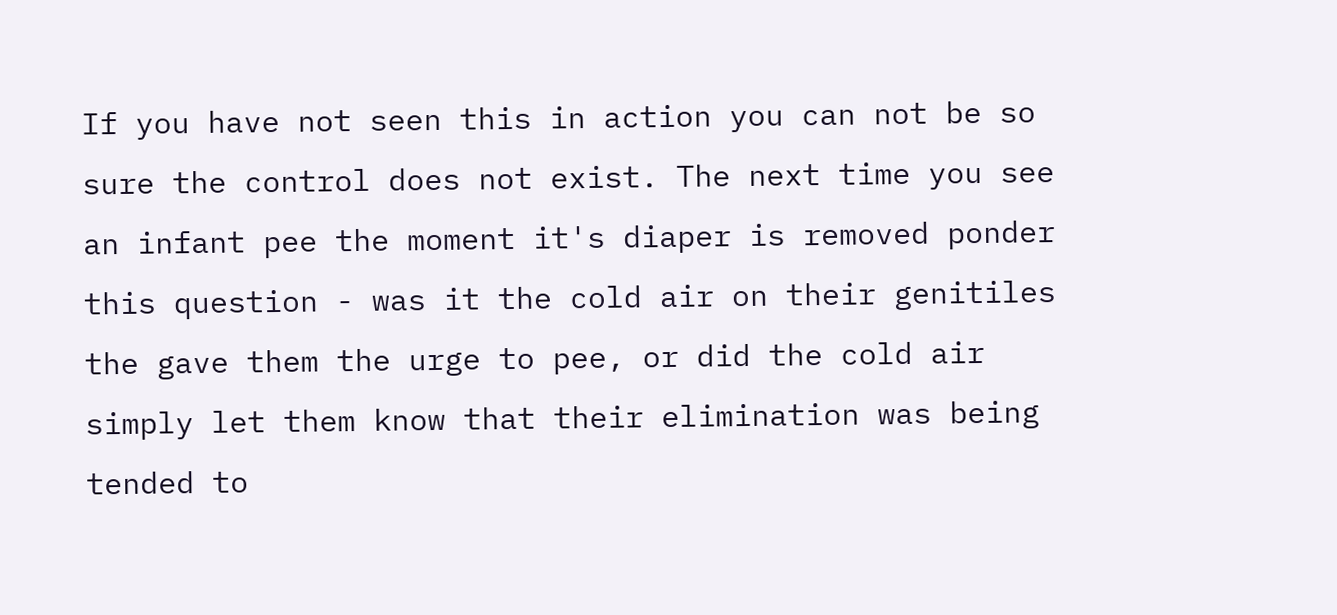If you have not seen this in action you can not be so sure the control does not exist. The next time you see an infant pee the moment it's diaper is removed ponder this question - was it the cold air on their genitiles the gave them the urge to pee, or did the cold air simply let them know that their elimination was being tended to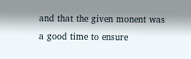and that the given monent was a good time to ensure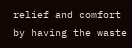relief and comfort by having the waste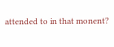attended to in that monent?